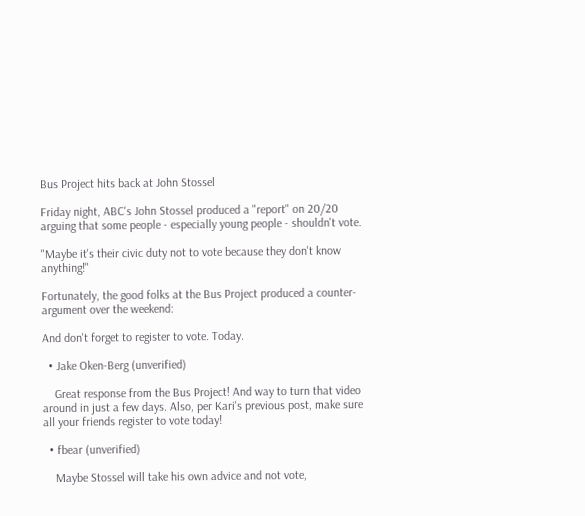Bus Project hits back at John Stossel

Friday night, ABC's John Stossel produced a "report" on 20/20 arguing that some people - especially young people - shouldn't vote.

"Maybe it's their civic duty not to vote because they don't know anything!"

Fortunately, the good folks at the Bus Project produced a counter-argument over the weekend:

And don't forget to register to vote. Today.

  • Jake Oken-Berg (unverified)

    Great response from the Bus Project! And way to turn that video around in just a few days. Also, per Kari's previous post, make sure all your friends register to vote today!

  • fbear (unverified)

    Maybe Stossel will take his own advice and not vote,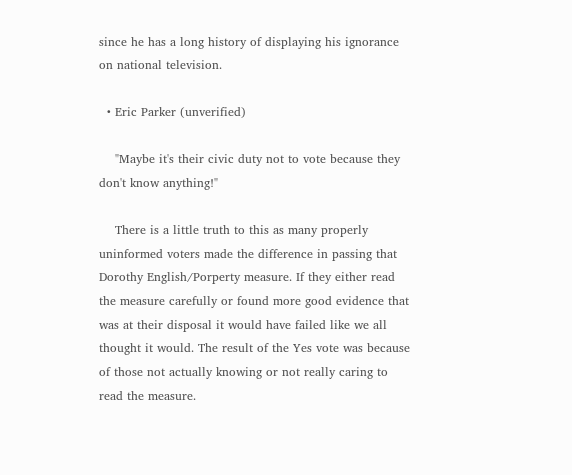since he has a long history of displaying his ignorance on national television.

  • Eric Parker (unverified)

    "Maybe it's their civic duty not to vote because they don't know anything!"

    There is a little truth to this as many properly uninformed voters made the difference in passing that Dorothy English/Porperty measure. If they either read the measure carefully or found more good evidence that was at their disposal it would have failed like we all thought it would. The result of the Yes vote was because of those not actually knowing or not really caring to read the measure.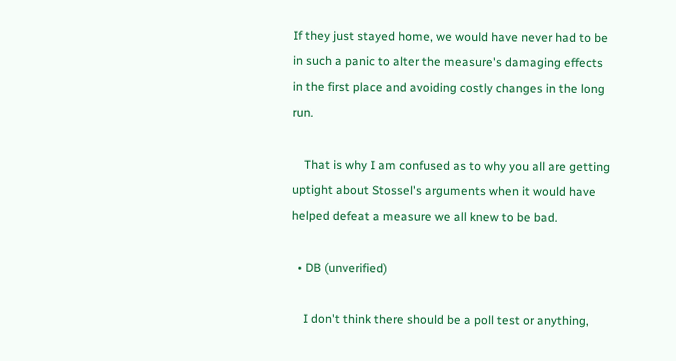If they just stayed home, we would have never had to be in such a panic to alter the measure's damaging effects in the first place and avoiding costly changes in the long run.

    That is why I am confused as to why you all are getting uptight about Stossel's arguments when it would have helped defeat a measure we all knew to be bad.

  • DB (unverified)

    I don't think there should be a poll test or anything,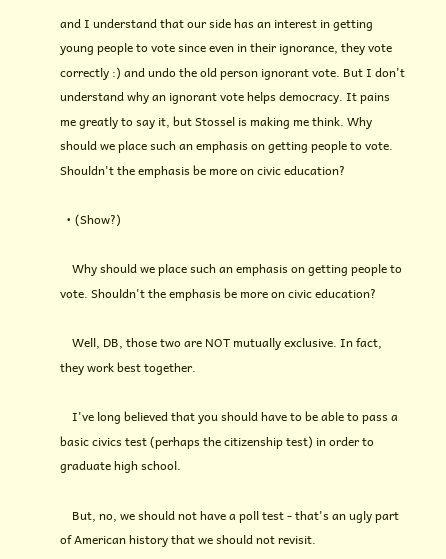and I understand that our side has an interest in getting young people to vote since even in their ignorance, they vote correctly :) and undo the old person ignorant vote. But I don't understand why an ignorant vote helps democracy. It pains me greatly to say it, but Stossel is making me think. Why should we place such an emphasis on getting people to vote. Shouldn't the emphasis be more on civic education?

  • (Show?)

    Why should we place such an emphasis on getting people to vote. Shouldn't the emphasis be more on civic education?

    Well, DB, those two are NOT mutually exclusive. In fact, they work best together.

    I've long believed that you should have to be able to pass a basic civics test (perhaps the citizenship test) in order to graduate high school.

    But, no, we should not have a poll test - that's an ugly part of American history that we should not revisit.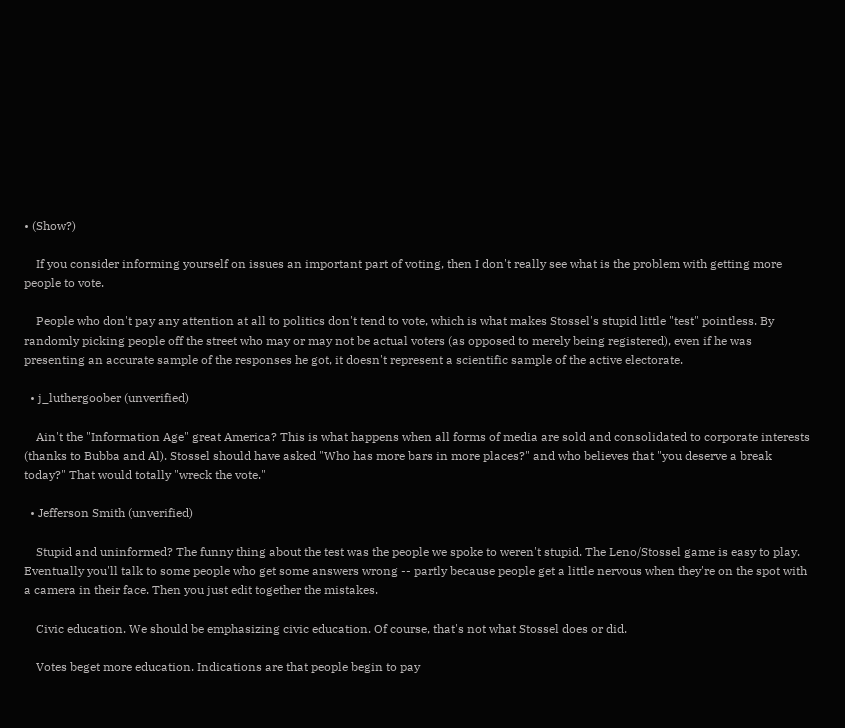• (Show?)

    If you consider informing yourself on issues an important part of voting, then I don't really see what is the problem with getting more people to vote.

    People who don't pay any attention at all to politics don't tend to vote, which is what makes Stossel's stupid little "test" pointless. By randomly picking people off the street who may or may not be actual voters (as opposed to merely being registered), even if he was presenting an accurate sample of the responses he got, it doesn't represent a scientific sample of the active electorate.

  • j_luthergoober (unverified)

    Ain't the "Information Age" great America? This is what happens when all forms of media are sold and consolidated to corporate interests (thanks to Bubba and Al). Stossel should have asked "Who has more bars in more places?" and who believes that "you deserve a break today?" That would totally "wreck the vote."

  • Jefferson Smith (unverified)

    Stupid and uninformed? The funny thing about the test was the people we spoke to weren't stupid. The Leno/Stossel game is easy to play. Eventually you'll talk to some people who get some answers wrong -- partly because people get a little nervous when they're on the spot with a camera in their face. Then you just edit together the mistakes.

    Civic education. We should be emphasizing civic education. Of course, that's not what Stossel does or did.

    Votes beget more education. Indications are that people begin to pay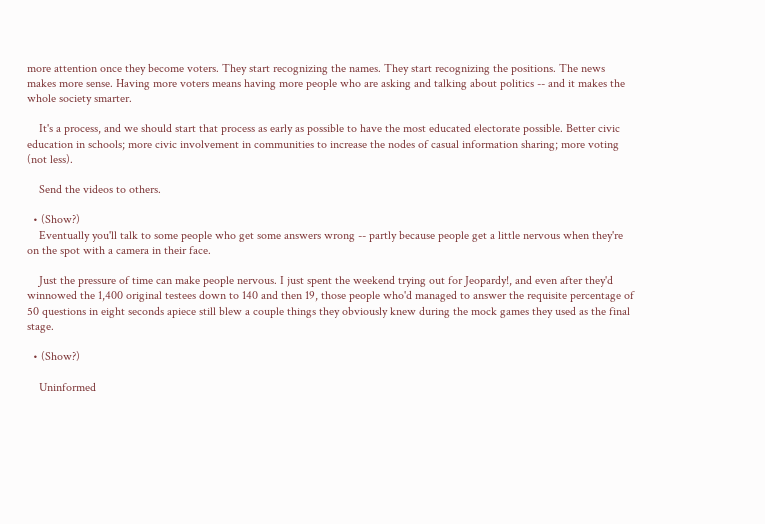more attention once they become voters. They start recognizing the names. They start recognizing the positions. The news makes more sense. Having more voters means having more people who are asking and talking about politics -- and it makes the whole society smarter.

    It's a process, and we should start that process as early as possible to have the most educated electorate possible. Better civic education in schools; more civic involvement in communities to increase the nodes of casual information sharing; more voting (not less).

    Send the videos to others.

  • (Show?)
    Eventually you'll talk to some people who get some answers wrong -- partly because people get a little nervous when they're on the spot with a camera in their face.

    Just the pressure of time can make people nervous. I just spent the weekend trying out for Jeopardy!, and even after they'd winnowed the 1,400 original testees down to 140 and then 19, those people who'd managed to answer the requisite percentage of 50 questions in eight seconds apiece still blew a couple things they obviously knew during the mock games they used as the final stage.

  • (Show?)

    Uninformed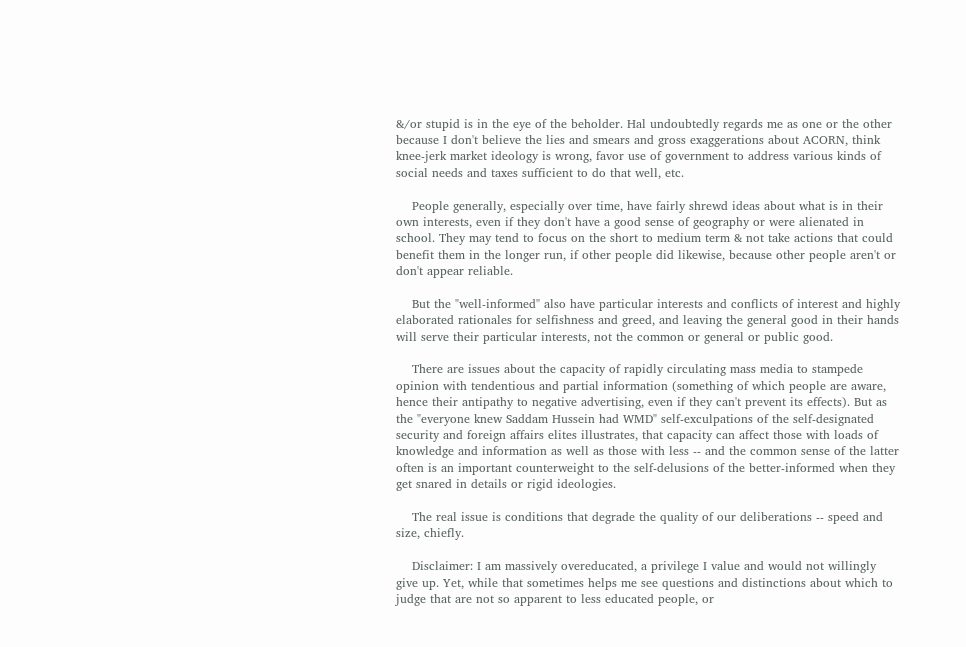&/or stupid is in the eye of the beholder. Hal undoubtedly regards me as one or the other because I don't believe the lies and smears and gross exaggerations about ACORN, think knee-jerk market ideology is wrong, favor use of government to address various kinds of social needs and taxes sufficient to do that well, etc.

    People generally, especially over time, have fairly shrewd ideas about what is in their own interests, even if they don't have a good sense of geography or were alienated in school. They may tend to focus on the short to medium term & not take actions that could benefit them in the longer run, if other people did likewise, because other people aren't or don't appear reliable.

    But the "well-informed" also have particular interests and conflicts of interest and highly elaborated rationales for selfishness and greed, and leaving the general good in their hands will serve their particular interests, not the common or general or public good.

    There are issues about the capacity of rapidly circulating mass media to stampede opinion with tendentious and partial information (something of which people are aware, hence their antipathy to negative advertising, even if they can't prevent its effects). But as the "everyone knew Saddam Hussein had WMD" self-exculpations of the self-designated security and foreign affairs elites illustrates, that capacity can affect those with loads of knowledge and information as well as those with less -- and the common sense of the latter often is an important counterweight to the self-delusions of the better-informed when they get snared in details or rigid ideologies.

    The real issue is conditions that degrade the quality of our deliberations -- speed and size, chiefly.

    Disclaimer: I am massively overeducated, a privilege I value and would not willingly give up. Yet, while that sometimes helps me see questions and distinctions about which to judge that are not so apparent to less educated people, or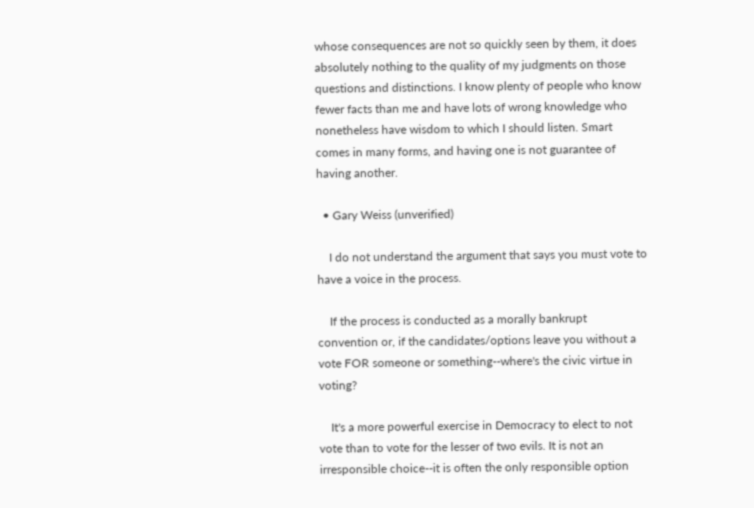whose consequences are not so quickly seen by them, it does absolutely nothing to the quality of my judgments on those questions and distinctions. I know plenty of people who know fewer facts than me and have lots of wrong knowledge who nonetheless have wisdom to which I should listen. Smart comes in many forms, and having one is not guarantee of having another.

  • Gary Weiss (unverified)

    I do not understand the argument that says you must vote to have a voice in the process.

    If the process is conducted as a morally bankrupt convention or, if the candidates/options leave you without a vote FOR someone or something--where's the civic virtue in voting?

    It's a more powerful exercise in Democracy to elect to not vote than to vote for the lesser of two evils. It is not an irresponsible choice--it is often the only responsible option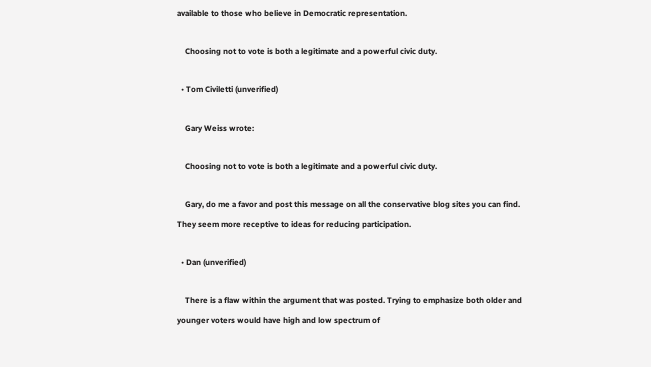available to those who believe in Democratic representation.

    Choosing not to vote is both a legitimate and a powerful civic duty.

  • Tom Civiletti (unverified)

    Gary Weiss wrote:

    Choosing not to vote is both a legitimate and a powerful civic duty.

    Gary, do me a favor and post this message on all the conservative blog sites you can find. They seem more receptive to ideas for reducing participation.

  • Dan (unverified)

    There is a flaw within the argument that was posted. Trying to emphasize both older and younger voters would have high and low spectrum of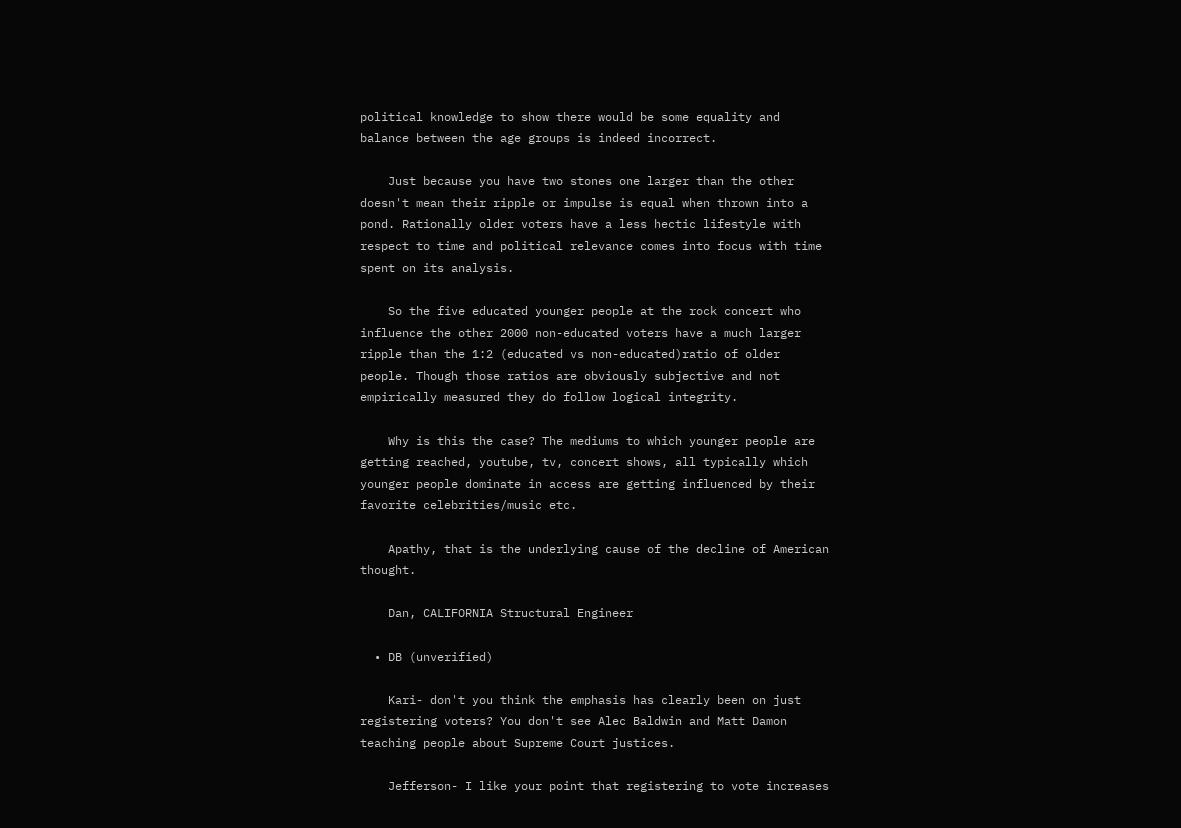political knowledge to show there would be some equality and balance between the age groups is indeed incorrect.

    Just because you have two stones one larger than the other doesn't mean their ripple or impulse is equal when thrown into a pond. Rationally older voters have a less hectic lifestyle with respect to time and political relevance comes into focus with time spent on its analysis.

    So the five educated younger people at the rock concert who influence the other 2000 non-educated voters have a much larger ripple than the 1:2 (educated vs non-educated)ratio of older people. Though those ratios are obviously subjective and not empirically measured they do follow logical integrity.

    Why is this the case? The mediums to which younger people are getting reached, youtube, tv, concert shows, all typically which younger people dominate in access are getting influenced by their favorite celebrities/music etc.

    Apathy, that is the underlying cause of the decline of American thought.

    Dan, CALIFORNIA Structural Engineer

  • DB (unverified)

    Kari- don't you think the emphasis has clearly been on just registering voters? You don't see Alec Baldwin and Matt Damon teaching people about Supreme Court justices.

    Jefferson- I like your point that registering to vote increases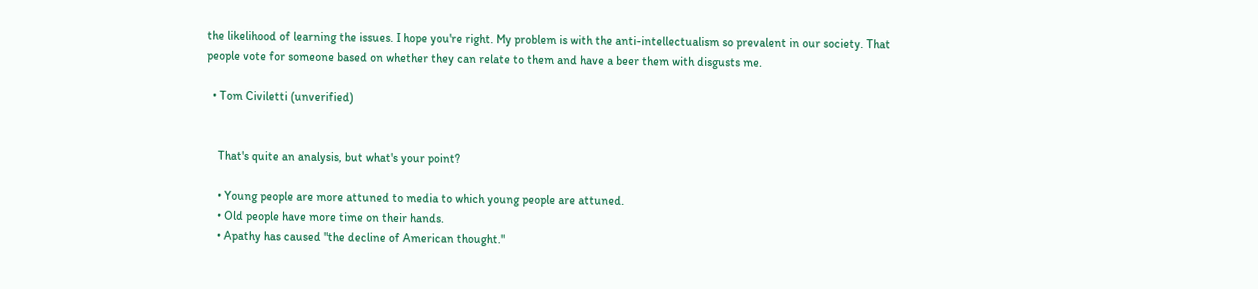the likelihood of learning the issues. I hope you're right. My problem is with the anti-intellectualism so prevalent in our society. That people vote for someone based on whether they can relate to them and have a beer them with disgusts me.

  • Tom Civiletti (unverified)


    That's quite an analysis, but what's your point?

    • Young people are more attuned to media to which young people are attuned.
    • Old people have more time on their hands.
    • Apathy has caused "the decline of American thought."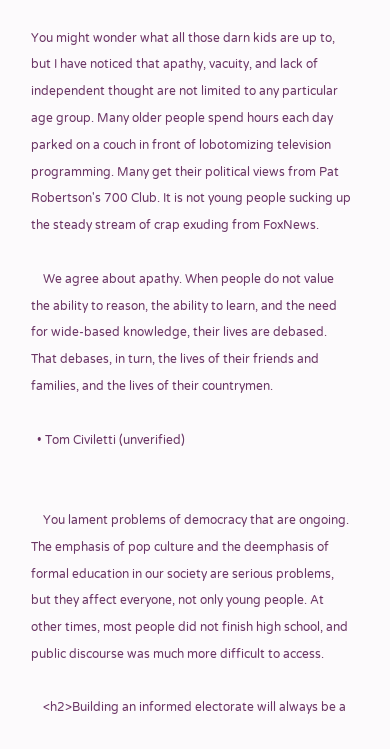You might wonder what all those darn kids are up to, but I have noticed that apathy, vacuity, and lack of independent thought are not limited to any particular age group. Many older people spend hours each day parked on a couch in front of lobotomizing television programming. Many get their political views from Pat Robertson's 700 Club. It is not young people sucking up the steady stream of crap exuding from FoxNews.

    We agree about apathy. When people do not value the ability to reason, the ability to learn, and the need for wide-based knowledge, their lives are debased. That debases, in turn, the lives of their friends and families, and the lives of their countrymen.

  • Tom Civiletti (unverified)


    You lament problems of democracy that are ongoing. The emphasis of pop culture and the deemphasis of formal education in our society are serious problems, but they affect everyone, not only young people. At other times, most people did not finish high school, and public discourse was much more difficult to access.

    <h2>Building an informed electorate will always be a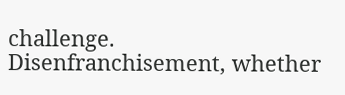challenge. Disenfranchisement, whether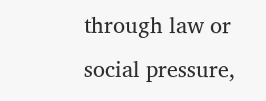through law or social pressure,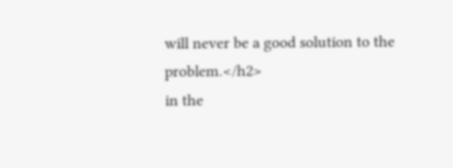will never be a good solution to the problem.</h2>
in the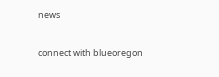news

connect with blueoregon